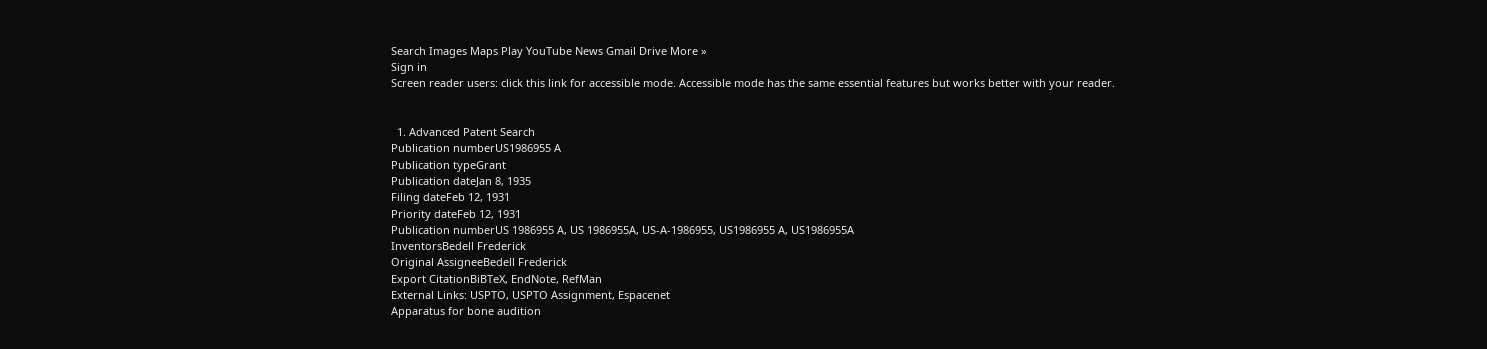Search Images Maps Play YouTube News Gmail Drive More »
Sign in
Screen reader users: click this link for accessible mode. Accessible mode has the same essential features but works better with your reader.


  1. Advanced Patent Search
Publication numberUS1986955 A
Publication typeGrant
Publication dateJan 8, 1935
Filing dateFeb 12, 1931
Priority dateFeb 12, 1931
Publication numberUS 1986955 A, US 1986955A, US-A-1986955, US1986955 A, US1986955A
InventorsBedell Frederick
Original AssigneeBedell Frederick
Export CitationBiBTeX, EndNote, RefMan
External Links: USPTO, USPTO Assignment, Espacenet
Apparatus for bone audition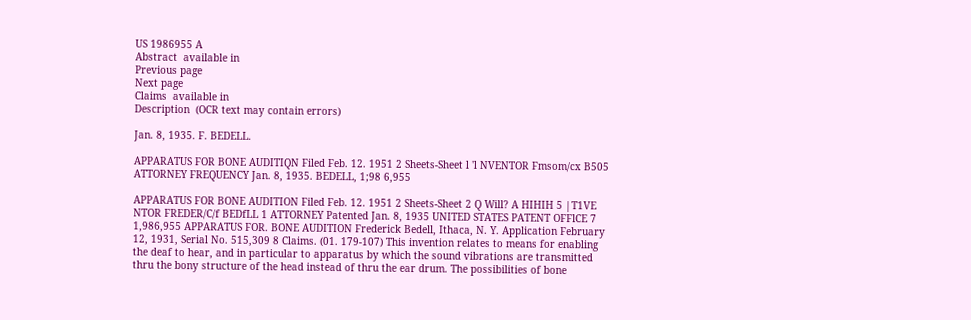US 1986955 A
Abstract  available in
Previous page
Next page
Claims  available in
Description  (OCR text may contain errors)

Jan. 8, 1935. F. BEDELL.

APPARATUS FOR BONE AUDITIQN Filed Feb. 12. 1951 2 Sheets-Sheet l 'l NVENTOR Fmsom/cx B505 ATTORNEY FREQUENCY Jan. 8, 1935. BEDELL, 1;98 6,955

APPARATUS FOR BONE AUDITION Filed Feb. 12. 1951 2 Sheets-Sheet 2 Q Will? A HIHIH 5 |T1VE NTOR FREDER/C/f BEDfLL 1 ATTORNEY Patented Jan. 8, 1935 UNITED STATES PATENT OFFlCE 7 1,986,955 APPARATUS FOR. BONE AUDITION Frederick Bedell, Ithaca, N. Y. Application February 12, 1931, Serial No. 515,309 8 Claims. (01. 179-107) This invention relates to means for enabling the deaf to hear, and in particular to apparatus by which the sound vibrations are transmitted thru the bony structure of the head instead of thru the ear drum. The possibilities of bone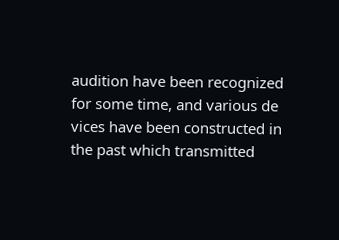audition have been recognized for some time, and various de vices have been constructed in the past which transmitted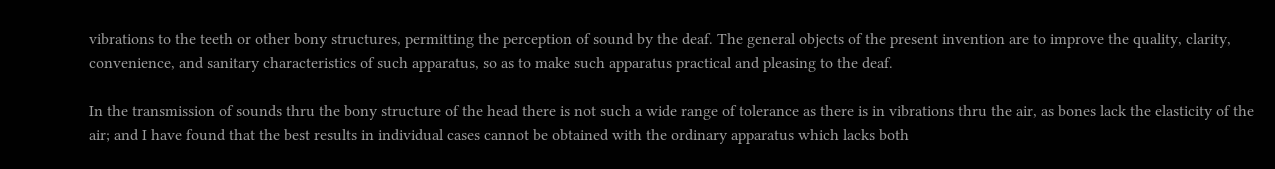vibrations to the teeth or other bony structures, permitting the perception of sound by the deaf. The general objects of the present invention are to improve the quality, clarity, convenience, and sanitary characteristics of such apparatus, so as to make such apparatus practical and pleasing to the deaf.

In the transmission of sounds thru the bony structure of the head there is not such a wide range of tolerance as there is in vibrations thru the air, as bones lack the elasticity of the air; and I have found that the best results in individual cases cannot be obtained with the ordinary apparatus which lacks both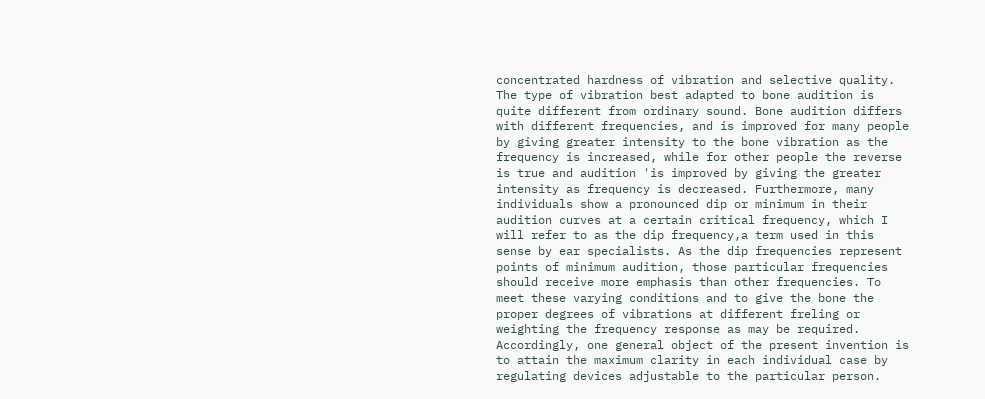concentrated hardness of vibration and selective quality. The type of vibration best adapted to bone audition is quite different from ordinary sound. Bone audition differs with different frequencies, and is improved for many people by giving greater intensity to the bone vibration as the frequency is increased, while for other people the reverse is true and audition 'is improved by giving the greater intensity as frequency is decreased. Furthermore, many individuals show a pronounced dip or minimum in their audition curves at a certain critical frequency, which I will refer to as the dip frequency,a term used in this sense by ear specialists. As the dip frequencies represent points of minimum audition, those particular frequencies should receive more emphasis than other frequencies. To meet these varying conditions and to give the bone the proper degrees of vibrations at different freling or weighting the frequency response as may be required. Accordingly, one general object of the present invention is to attain the maximum clarity in each individual case by regulating devices adjustable to the particular person.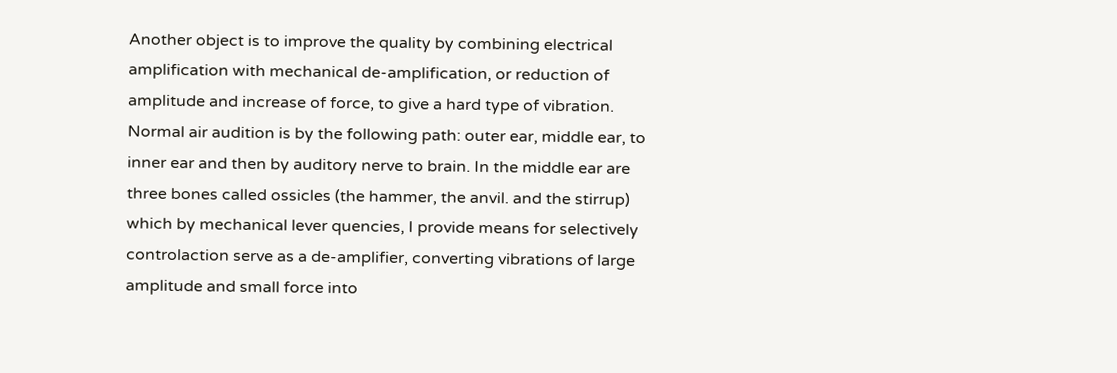Another object is to improve the quality by combining electrical amplification with mechanical de-amplification, or reduction of amplitude and increase of force, to give a hard type of vibration. Normal air audition is by the following path: outer ear, middle ear, to inner ear and then by auditory nerve to brain. In the middle ear are three bones called ossicles (the hammer, the anvil. and the stirrup) which by mechanical lever quencies, I provide means for selectively controlaction serve as a de-amplifier, converting vibrations of large amplitude and small force into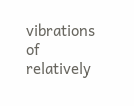vibrations of relatively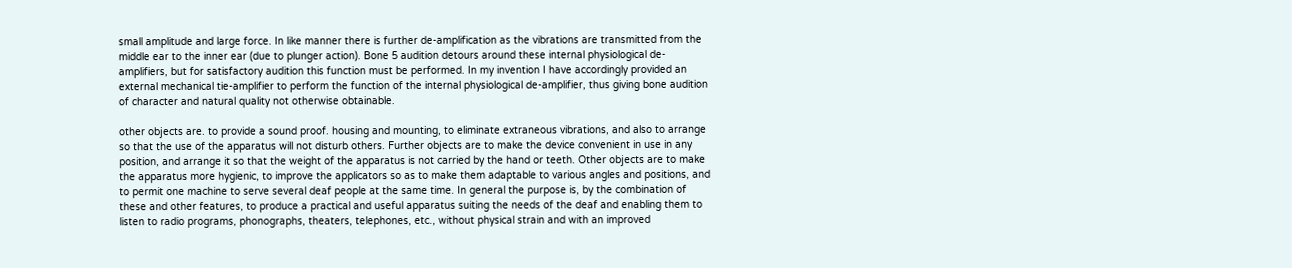small amplitude and large force. In like manner there is further de-amplification as the vibrations are transmitted from the middle ear to the inner ear (due to plunger action). Bone 5 audition detours around these internal physiological de-amplifiers, but for satisfactory audition this function must be performed. In my invention I have accordingly provided an external mechanical tie-amplifier to perform the function of the internal physiological de-amplifier, thus giving bone audition of character and natural quality not otherwise obtainable.

other objects are. to provide a sound proof. housing and mounting, to eliminate extraneous vibrations, and also to arrange so that the use of the apparatus will not disturb others. Further objects are to make the device convenient in use in any position, and arrange it so that the weight of the apparatus is not carried by the hand or teeth. Other objects are to make the apparatus more hygienic, to improve the applicators so as to make them adaptable to various angles and positions, and to permit one machine to serve several deaf people at the same time. In general the purpose is, by the combination of these and other features, to produce a practical and useful apparatus suiting the needs of the deaf and enabling them to listen to radio programs, phonographs, theaters, telephones, etc., without physical strain and with an improved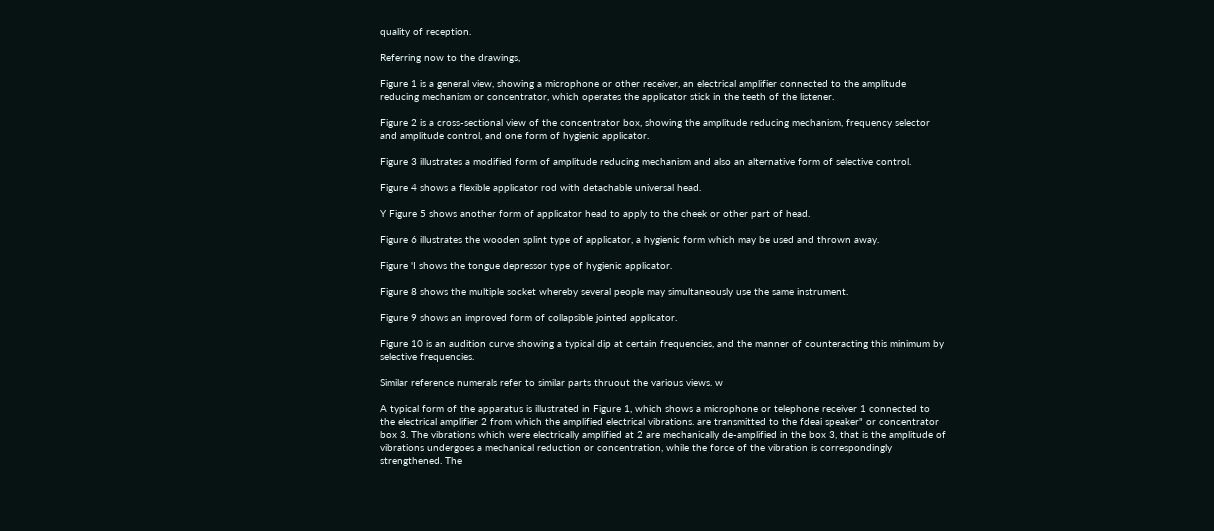quality of reception.

Referring now to the drawings,

Figure 1 is a general view, showing a microphone or other receiver, an electrical amplifier connected to the amplitude reducing mechanism or concentrator, which operates the applicator stick in the teeth of the listener.

Figure 2 is a cross-sectional view of the concentrator box, showing the amplitude reducing mechanism, frequency selector and amplitude control, and one form of hygienic applicator.

Figure 3 illustrates a modified form of amplitude reducing mechanism and also an alternative form of selective control.

Figure 4 shows a flexible applicator rod with detachable universal head.

Y Figure 5 shows another form of applicator head to apply to the cheek or other part of head.

Figure 6 illustrates the wooden splint type of applicator, a hygienic form which may be used and thrown away.

Figure 'I shows the tongue depressor type of hygienic applicator.

Figure 8 shows the multiple socket whereby several people may simultaneously use the same instrument.

Figure 9 shows an improved form of collapsible jointed applicator.

Figure 10 is an audition curve showing a typical dip at certain frequencies, and the manner of counteracting this minimum by selective frequencies.

Similar reference numerals refer to similar parts thruout the various views. w

A typical form of the apparatus is illustrated in Figure 1, which shows a microphone or telephone receiver 1 connected to the electrical amplifier 2 from which the amplified electrical vibrations. are transmitted to the fdeai speaker" or concentrator box 3. The vibrations which were electrically amplified at 2 are mechanically de-amplified in the box 3, that is the amplitude of vibrations undergoes a mechanical reduction or concentration, while the force of the vibration is correspondingly strengthened. The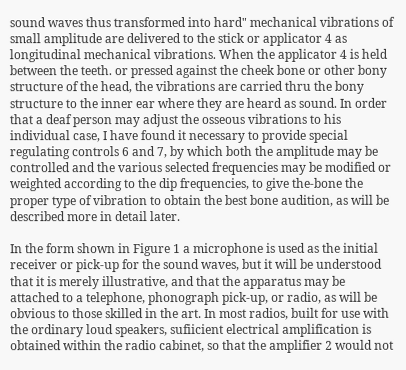sound waves thus transformed into hard" mechanical vibrations of small amplitude are delivered to the stick or applicator 4 as longitudinal mechanical vibrations. When the applicator 4 is held between the teeth. or pressed against the cheek bone or other bony structure of the head, the vibrations are carried thru the bony structure to the inner ear where they are heard as sound. In order that a deaf person may adjust the osseous vibrations to his individual case, I have found it necessary to provide special regulating controls 6 and 7, by which both the amplitude may be controlled and the various selected frequencies may be modified or weighted according to the dip frequencies, to give the-bone the proper type of vibration to obtain the best bone audition, as will be described more in detail later.

In the form shown in Figure 1 a microphone is used as the initial receiver or pick-up for the sound waves, but it will be understood that it is merely illustrative, and that the apparatus may be attached to a telephone, phonograph pick-up, or radio, as will be obvious to those skilled in the art. In most radios, built for use with the ordinary loud speakers, sufiicient electrical amplification is obtained within the radio cabinet, so that the amplifier 2 would not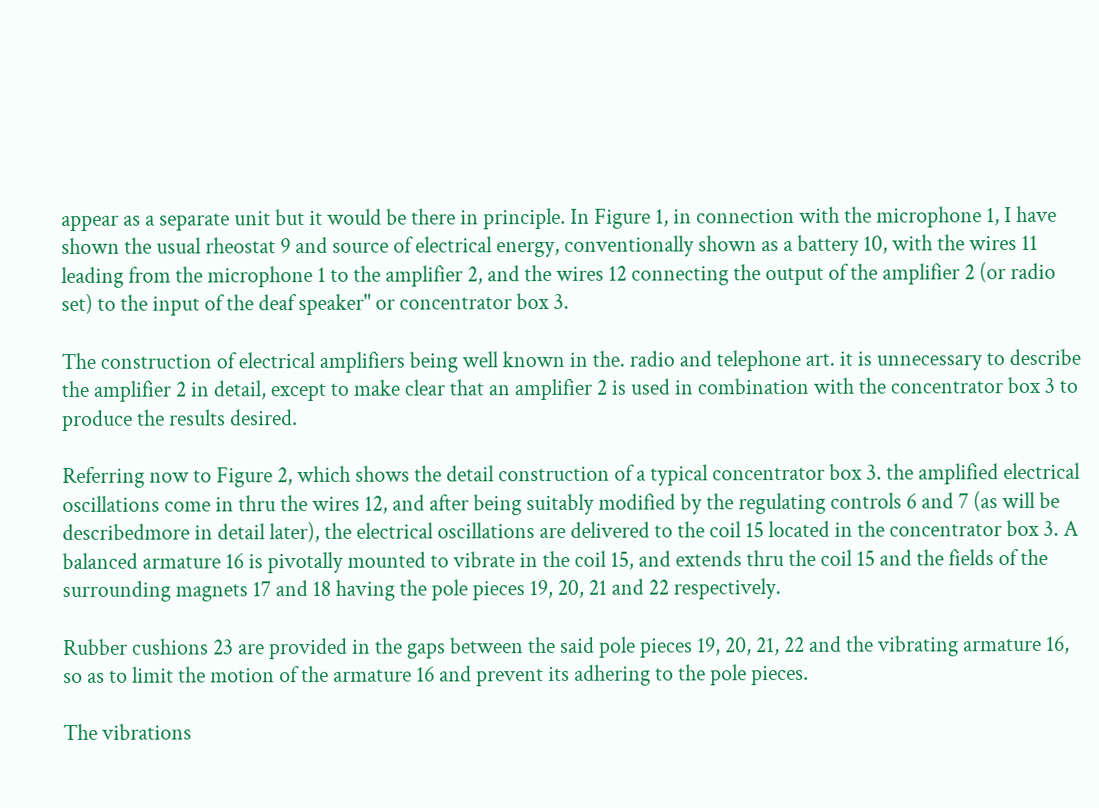appear as a separate unit but it would be there in principle. In Figure 1, in connection with the microphone 1, I have shown the usual rheostat 9 and source of electrical energy, conventionally shown as a battery 10, with the wires 11 leading from the microphone 1 to the amplifier 2, and the wires 12 connecting the output of the amplifier 2 (or radio set) to the input of the deaf speaker" or concentrator box 3.

The construction of electrical amplifiers being well known in the. radio and telephone art. it is unnecessary to describe the amplifier 2 in detail, except to make clear that an amplifier 2 is used in combination with the concentrator box 3 to produce the results desired.

Referring now to Figure 2, which shows the detail construction of a typical concentrator box 3. the amplified electrical oscillations come in thru the wires 12, and after being suitably modified by the regulating controls 6 and 7 (as will be describedmore in detail later), the electrical oscillations are delivered to the coil 15 located in the concentrator box 3. A balanced armature 16 is pivotally mounted to vibrate in the coil 15, and extends thru the coil 15 and the fields of the surrounding magnets 17 and 18 having the pole pieces 19, 20, 21 and 22 respectively.

Rubber cushions 23 are provided in the gaps between the said pole pieces 19, 20, 21, 22 and the vibrating armature 16, so as to limit the motion of the armature 16 and prevent its adhering to the pole pieces.

The vibrations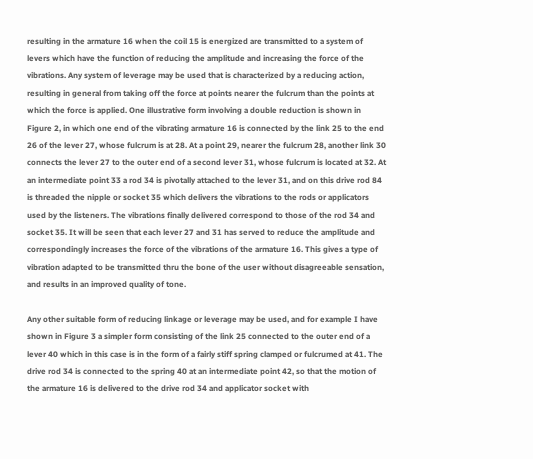resulting in the armature 16 when the coil 15 is energized are transmitted to a system of levers which have the function of reducing the amplitude and increasing the force of the vibrations. Any system of leverage may be used that is characterized by a reducing action, resulting in general from taking off the force at points nearer the fulcrum than the points at which the force is applied. One illustrative form involving a double reduction is shown in Figure 2, in which one end of the vibrating armature 16 is connected by the link 25 to the end 26 of the lever 27, whose fulcrum is at 28. At a point 29, nearer the fulcrum 28, another link 30 connects the lever 27 to the outer end of a second lever 31, whose fulcrum is located at 32. At an intermediate point 33 a rod 34 is pivotally attached to the lever 31, and on this drive rod 84 is threaded the nipple or socket 35 which delivers the vibrations to the rods or applicators used by the listeners. The vibrations finally delivered correspond to those of the rod 34 and socket 35. It will be seen that each lever 27 and 31 has served to reduce the amplitude and correspondingly increases the force of the vibrations of the armature 16. This gives a type of vibration adapted to be transmitted thru the bone of the user without disagreeable sensation, and results in an improved quality of tone.

Any other suitable form of reducing linkage or leverage may be used, and for example I have shown in Figure 3 a simpler form consisting of the link 25 connected to the outer end of a lever 40 which in this case is in the form of a fairly stiff spring clamped or fulcrumed at 41. The drive rod 34 is connected to the spring 40 at an intermediate point 42, so that the motion of the armature 16 is delivered to the drive rod 34 and applicator socket with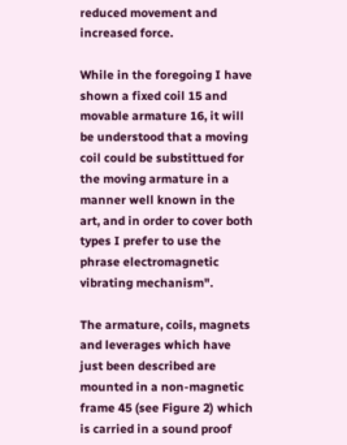reduced movement and increased force.

While in the foregoing I have shown a fixed coil 15 and movable armature 16, it will be understood that a moving coil could be substittued for the moving armature in a manner well known in the art, and in order to cover both types I prefer to use the phrase electromagnetic vibrating mechanism".

The armature, coils, magnets and leverages which have just been described are mounted in a non-magnetic frame 45 (see Figure 2) which is carried in a sound proof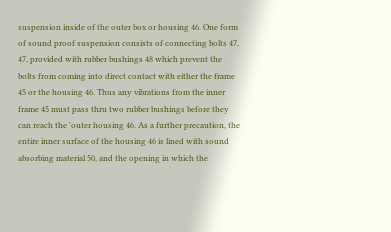suspension inside of the outer box or housing 46. One form of sound proof suspension consists of connecting bolts 47, 47, provided with rubber bushings 48 which prevent the bolts from coming into direct contact with either the frame 45 or the housing 46. Thus any vibrations from the inner frame 45 must pass thru two rubber bushings before they can reach the 'outer housing 46. As a further precaution, the entire inner surface of the housing 46 is lined with sound absorbing material 50, and the opening in which the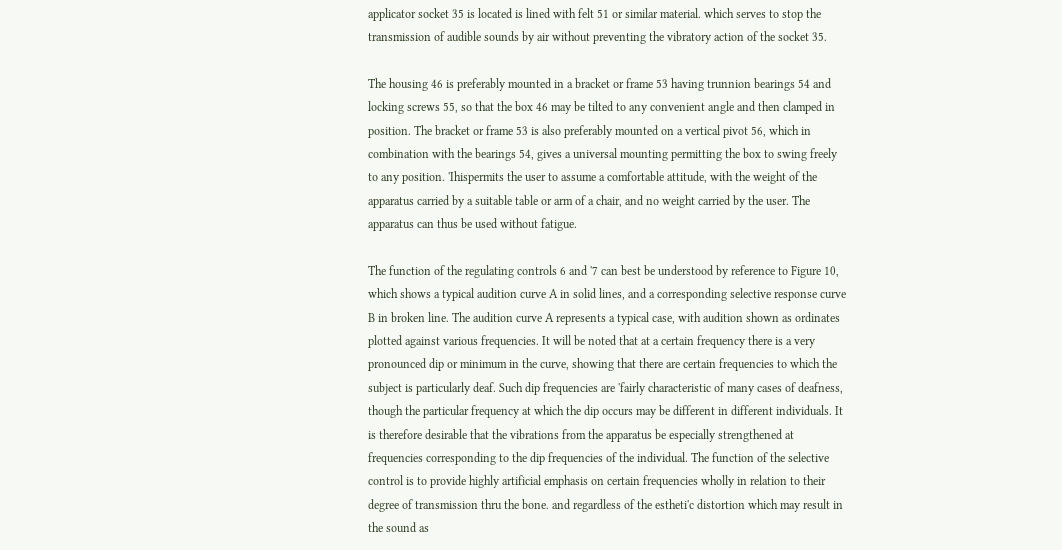applicator socket 35 is located is lined with felt 51 or similar material. which serves to stop the transmission of audible sounds by air without preventing the vibratory action of the socket 35.

The housing 46 is preferably mounted in a bracket or frame 53 having trunnion bearings 54 and locking screws 55, so that the box 46 may be tilted to any convenient angle and then clamped in position. The bracket or frame 53 is also preferably mounted on a vertical pivot 56, which in combination with the bearings 54, gives a universal mounting permitting the box to swing freely to any position. 'Ihispermits the user to assume a comfortable attitude, with the weight of the apparatus carried by a suitable table or arm of a chair, and no weight carried by the user. The apparatus can thus be used without fatigue.

The function of the regulating controls 6 and '7 can best be understood by reference to Figure 10, which shows a typical audition curve A in solid lines, and a corresponding selective response curve B in broken line. The audition curve A represents a typical case, with audition shown as ordinates plotted against various frequencies. It will be noted that at a certain frequency there is a very pronounced dip or minimum in the curve, showing that there are certain frequencies to which the subject is particularly deaf. Such dip frequencies are 'fairly characteristic of many cases of deafness, though the particular frequency at which the dip occurs may be different in different individuals. It is therefore desirable that the vibrations from the apparatus be especially strengthened at frequencies corresponding to the dip frequencies of the individual. The function of the selective control is to provide highly artificial emphasis on certain frequencies wholly in relation to their degree of transmission thru the bone. and regardless of the estheti'c distortion which may result in the sound as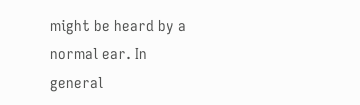might be heard by a normal ear. In general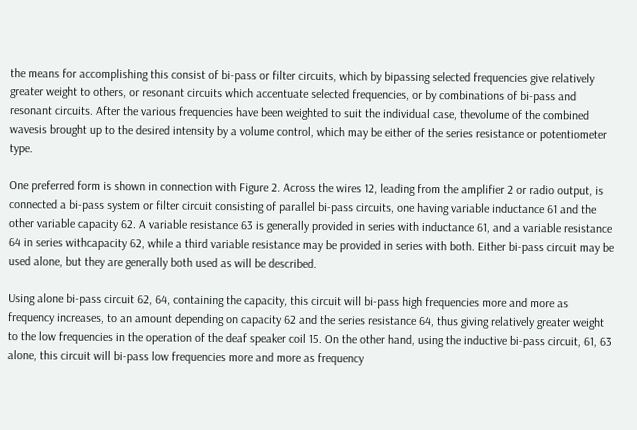the means for accomplishing this consist of bi-pass or filter circuits, which by bipassing selected frequencies give relatively greater weight to others, or resonant circuits which accentuate selected frequencies, or by combinations of bi-pass and resonant circuits. After the various frequencies have been weighted to suit the individual case, thevolume of the combined wavesis brought up to the desired intensity by a volume control, which may be either of the series resistance or potentiometer type.

One preferred form is shown in connection with Figure 2. Across the wires 12, leading from the amplifier 2 or radio output, is connected a bi-pass system or filter circuit consisting of parallel bi-pass circuits, one having variable inductance 61 and the other variable capacity 62. A variable resistance 63 is generally provided in series with inductance 61, and a variable resistance 64 in series withcapacity 62, while a third variable resistance may be provided in series with both. Either bi-pass circuit may be used alone, but they are generally both used as will be described.

Using alone bi-pass circuit 62, 64, containing the capacity, this circuit will bi-pass high frequencies more and more as frequency increases, to an amount depending on capacity 62 and the series resistance 64, thus giving relatively greater weight to the low frequencies in the operation of the deaf speaker coil 15. On the other hand, using the inductive bi-pass circuit, 61, 63 alone, this circuit will bi-pass low frequencies more and more as frequency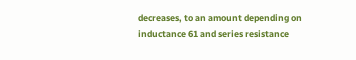decreases, to an amount depending on inductance 61 and series resistance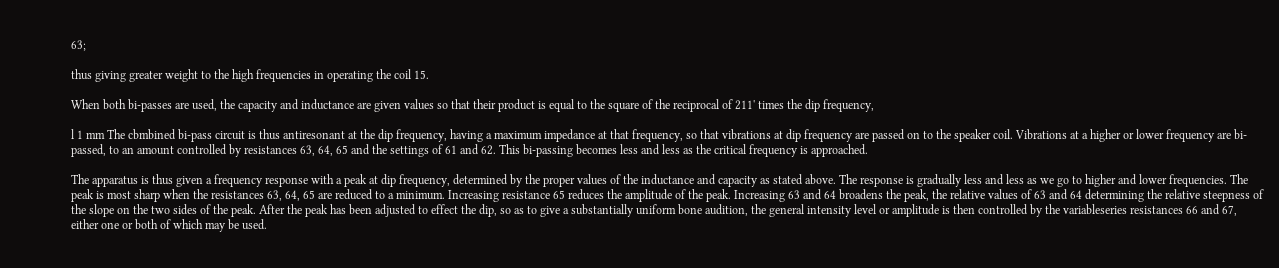63;

thus giving greater weight to the high frequencies in operating the coil 15.

When both bi-passes are used, the capacity and inductance are given values so that their product is equal to the square of the reciprocal of 211' times the dip frequency,

l 1 mm The cbmbined bi-pass circuit is thus antiresonant at the dip frequency, having a maximum impedance at that frequency, so that vibrations at dip frequency are passed on to the speaker coil. Vibrations at a higher or lower frequency are bi-passed, to an amount controlled by resistances 63, 64, 65 and the settings of 61 and 62. This bi-passing becomes less and less as the critical frequency is approached.

The apparatus is thus given a frequency response with a peak at dip frequency, determined by the proper values of the inductance and capacity as stated above. The response is gradually less and less as we go to higher and lower frequencies. The peak is most sharp when the resistances 63, 64, 65 are reduced to a minimum. Increasing resistance 65 reduces the amplitude of the peak. Increasing 63 and 64 broadens the peak, the relative values of 63 and 64 determining the relative steepness of the slope on the two sides of the peak. After the peak has been adjusted to effect the dip, so as to give a substantially uniform bone audition, the general intensity level or amplitude is then controlled by the variableseries resistances 66 and 67, either one or both of which may be used.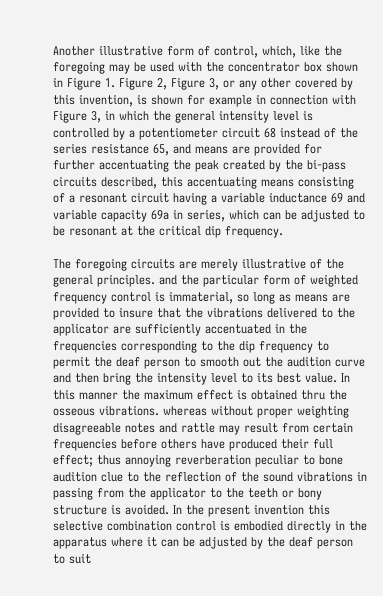Another illustrative form of control, which, like the foregoing may be used with the concentrator box shown in Figure 1. Figure 2, Figure 3, or any other covered by this invention, is shown for example in connection with Figure 3, in which the general intensity level is controlled by a potentiometer circuit 68 instead of the series resistance 65, and means are provided for further accentuating the peak created by the bi-pass circuits described, this accentuating means consisting of a resonant circuit having a variable inductance 69 and variable capacity 69a in series, which can be adjusted to be resonant at the critical dip frequency.

The foregoing circuits are merely illustrative of the general principles. and the particular form of weighted frequency control is immaterial, so long as means are provided to insure that the vibrations delivered to the applicator are sufficiently accentuated in the frequencies corresponding to the dip frequency to permit the deaf person to smooth out the audition curve and then bring the intensity level to its best value. In this manner the maximum effect is obtained thru the osseous vibrations. whereas without proper weighting disagreeable notes and rattle may result from certain frequencies before others have produced their full effect; thus annoying reverberation peculiar to bone audition clue to the reflection of the sound vibrations in passing from the applicator to the teeth or bony structure is avoided. In the present invention this selective combination control is embodied directly in the apparatus where it can be adjusted by the deaf person to suit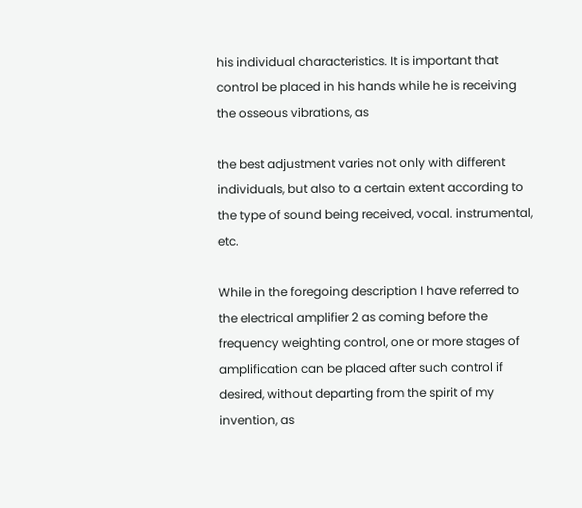his individual characteristics. It is important that control be placed in his hands while he is receiving the osseous vibrations, as

the best adjustment varies not only with different individuals, but also to a certain extent according to the type of sound being received, vocal. instrumental, etc.

While in the foregoing description I have referred to the electrical amplifier 2 as coming before the frequency weighting control, one or more stages of amplification can be placed after such control if desired, without departing from the spirit of my invention, as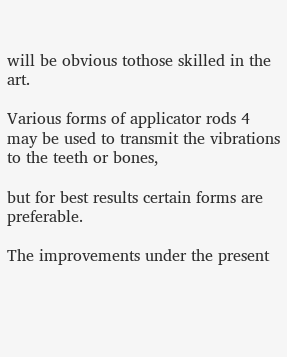will be obvious tothose skilled in the art.

Various forms of applicator rods 4 may be used to transmit the vibrations to the teeth or bones,

but for best results certain forms are preferable.

The improvements under the present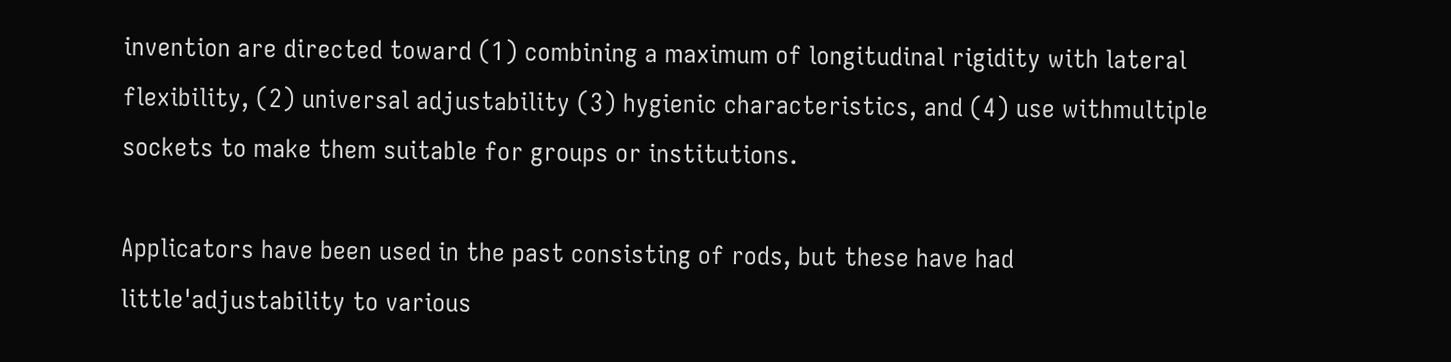invention are directed toward (1) combining a maximum of longitudinal rigidity with lateral flexibility, (2) universal adjustability (3) hygienic characteristics, and (4) use withmultiple sockets to make them suitable for groups or institutions.

Applicators have been used in the past consisting of rods, but these have had little'adjustability to various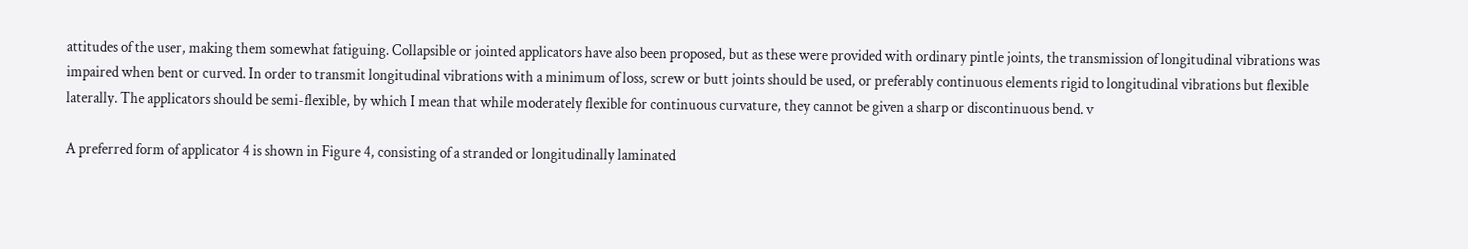attitudes of the user, making them somewhat fatiguing. Collapsible or jointed applicators have also been proposed, but as these were provided with ordinary pintle joints, the transmission of longitudinal vibrations was impaired when bent or curved. In order to transmit longitudinal vibrations with a minimum of loss, screw or butt joints should be used, or preferably continuous elements rigid to longitudinal vibrations but flexible laterally. The applicators should be semi-flexible, by which I mean that while moderately flexible for continuous curvature, they cannot be given a sharp or discontinuous bend. v

A preferred form of applicator 4 is shown in Figure 4, consisting of a stranded or longitudinally laminated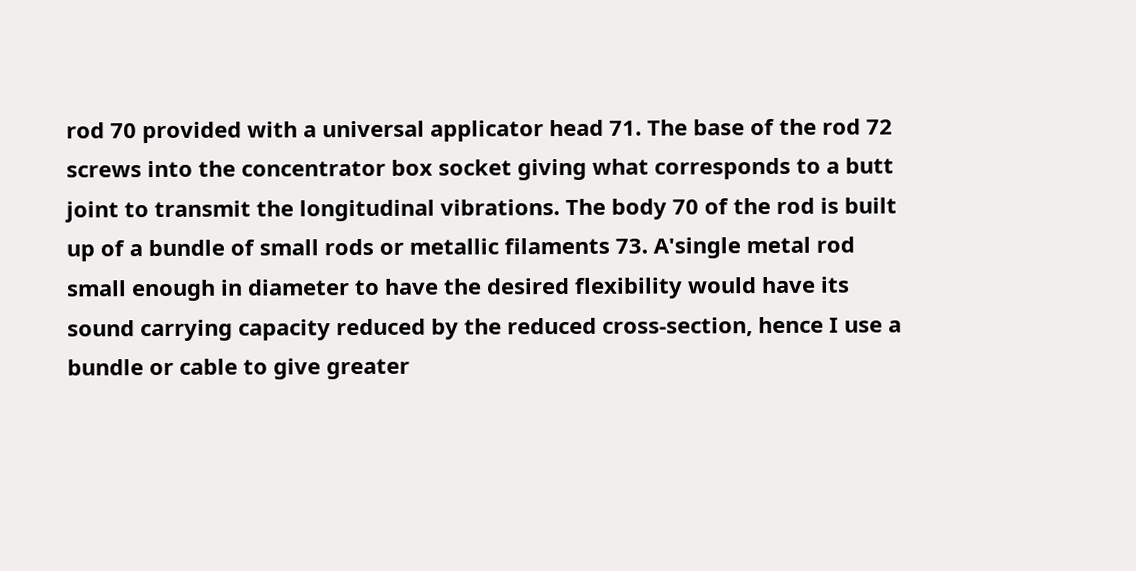rod 70 provided with a universal applicator head 71. The base of the rod 72 screws into the concentrator box socket giving what corresponds to a butt joint to transmit the longitudinal vibrations. The body 70 of the rod is built up of a bundle of small rods or metallic filaments 73. A'single metal rod small enough in diameter to have the desired flexibility would have its sound carrying capacity reduced by the reduced cross-section, hence I use a bundle or cable to give greater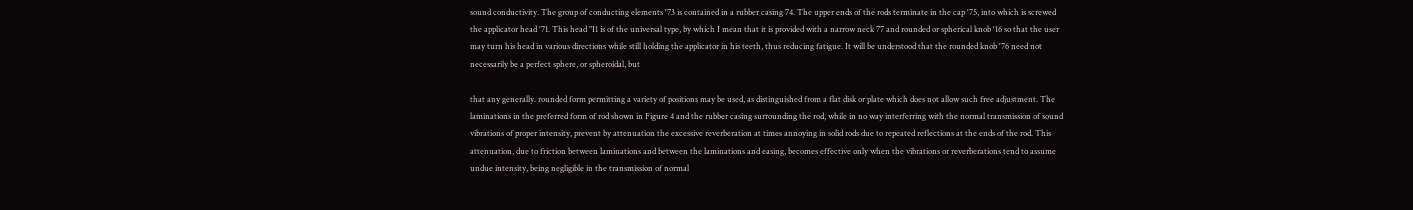sound conductivity. The group of conducting elements '73 is contained in a rubber casing 74. The upper ends of the rods terminate in the cap '75, into which is screwed the applicator head '71. This head "I1 is of the universal type, by which I mean that it is provided with a narrow neck 77 and rounded or spherical knob '16 so that the user may turn his head in various directions while still holding the applicator in his teeth, thus reducing fatigue. It will be understood that the rounded knob '76 need not necessarily be a perfect sphere, or spheroidal, but

that any generally. rounded form permitting a variety of positions may be used, as distinguished from a flat disk or plate which does not allow such free adjustment. The laminations in the preferred form of rod shown in Figure 4 and the rubber casing surrounding the rod, while in no way interferring with the normal transmission of sound vibrations of proper intensity, prevent by attenuation the excessive reverberation at times annoying in solid rods due to repeated reflections at the ends of the rod. This attenuation, due to friction between laminations and between the laminations and easing, becomes effective only when the vibrations or reverberations tend to assume undue intensity, being negligible in the transmission of normal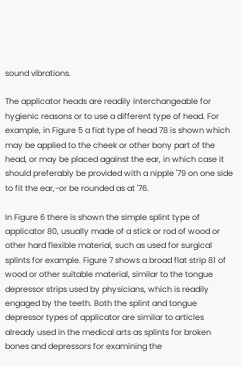sound vibrations.

The applicator heads are readily interchangeable for hygienic reasons or to use a different type of head. For example, in Figure 5 a fiat type of head 78 is shown which may be applied to the cheek or other bony part of the head, or may be placed against the ear, in which case it should preferably be provided with a nipple '79 on one side to fit the ear,-or be rounded as at '76.

In Figure 6 there is shown the simple splint type of applicator 80, usually made of a stick or rod of wood or other hard flexible material, such as used for surgical splints for example. Figure 7 shows a broad flat strip 81 of wood or other suitable material, similar to the tongue depressor strips used by physicians, which is readily engaged by the teeth. Both the splint and tongue depressor types of applicator are similar to articles already used in the medical arts as splints for broken bones and depressors for examining the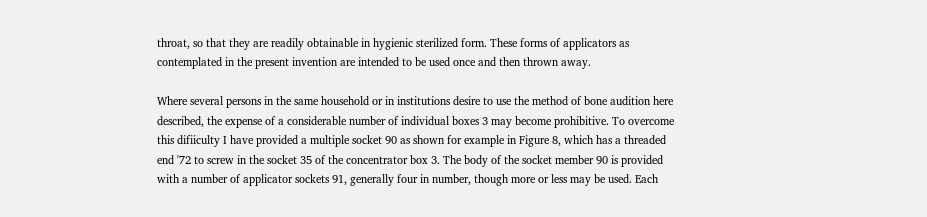throat, so that they are readily obtainable in hygienic sterilized form. These forms of applicators as contemplated in the present invention are intended to be used once and then thrown away.

Where several persons in the same household or in institutions desire to use the method of bone audition here described, the expense of a considerable number of individual boxes 3 may become prohibitive. To overcome this difiiculty I have provided a multiple socket 90 as shown for example in Figure 8, which has a threaded end '72 to screw in the socket 35 of the concentrator box 3. The body of the socket member 90 is provided with a number of applicator sockets 91, generally four in number, though more or less may be used. Each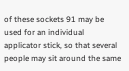of these sockets 91 may be used for an individual applicator stick, so that several people may sit around the same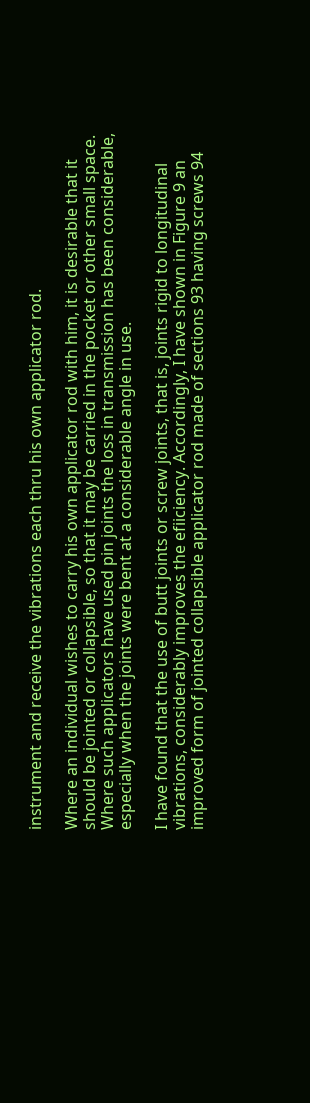instrument and receive the vibrations each thru his own applicator rod.

Where an individual wishes to carry his own applicator rod with him, it is desirable that it should be jointed or collapsible, so that it may be carried in the pocket or other small space. Where such applicators have used pin joints the loss in transmission has been considerable, especially when the joints were bent at a considerable angle in use.

I have found that the use of butt joints or screw joints, that is, joints rigid to longitudinal vibrations, considerably improves the efiiciency. Accordingly, I have shown in Figure 9 an improved form of jointed collapsible applicator rod made of sections 93 having screws 94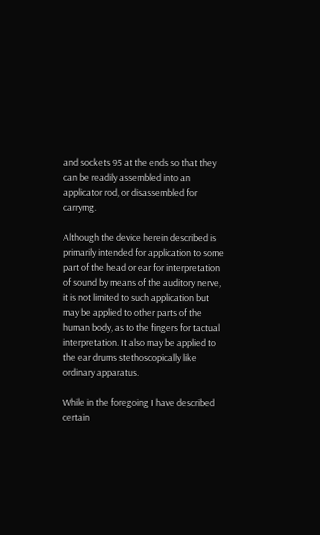and sockets 95 at the ends so that they can be readily assembled into an applicator rod, or disassembled for carrymg.

Although the device herein described is primarily intended for application to some part of the head or ear for interpretation of sound by means of the auditory nerve, it is not limited to such application but may be applied to other parts of the human body, as to the fingers for tactual interpretation. It also may be applied to the ear drums stethoscopically like ordinary apparatus.

While in the foregoing I have described certain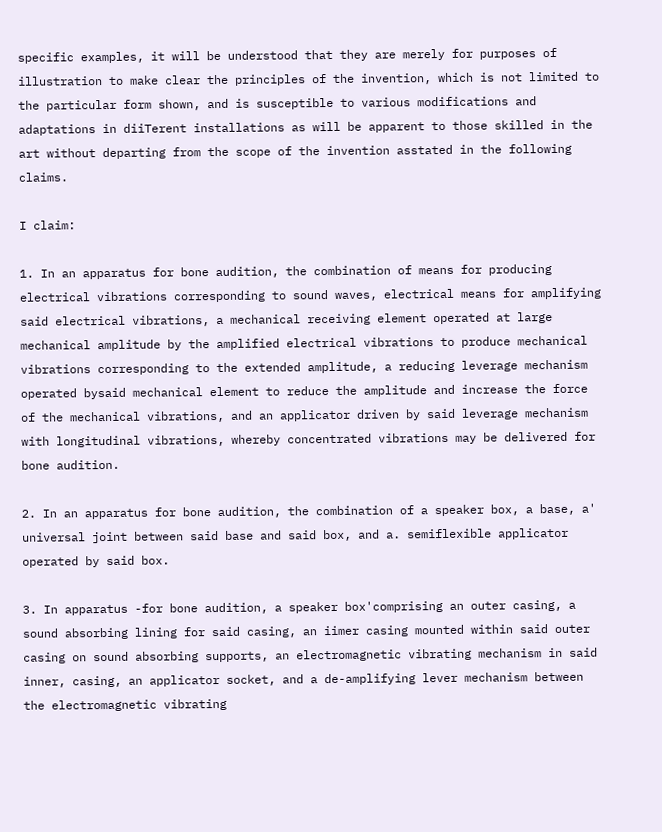specific examples, it will be understood that they are merely for purposes of illustration to make clear the principles of the invention, which is not limited to the particular form shown, and is susceptible to various modifications and adaptations in diiTerent installations as will be apparent to those skilled in the art without departing from the scope of the invention asstated in the following claims.

I claim:

1. In an apparatus for bone audition, the combination of means for producing electrical vibrations corresponding to sound waves, electrical means for amplifying said electrical vibrations, a mechanical receiving element operated at large mechanical amplitude by the amplified electrical vibrations to produce mechanical vibrations corresponding to the extended amplitude, a reducing leverage mechanism operated bysaid mechanical element to reduce the amplitude and increase the force of the mechanical vibrations, and an applicator driven by said leverage mechanism with longitudinal vibrations, whereby concentrated vibrations may be delivered for bone audition.

2. In an apparatus for bone audition, the combination of a speaker box, a base, a' universal joint between said base and said box, and a. semiflexible applicator operated by said box.

3. In apparatus -for bone audition, a speaker box'comprising an outer casing, a sound absorbing lining for said casing, an iimer casing mounted within said outer casing on sound absorbing supports, an electromagnetic vibrating mechanism in said inner, casing, an applicator socket, and a de-amplifying lever mechanism between the electromagnetic vibrating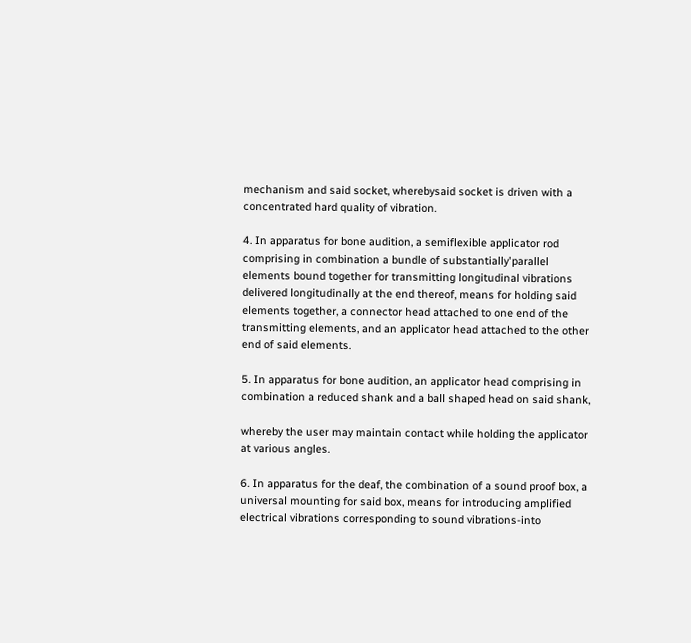mechanism and said socket, wherebysaid socket is driven with a concentrated hard quality of vibration.

4. In apparatus for bone audition, a semiflexible applicator rod comprising in combination a bundle of substantially'parallel elements bound together for transmitting longitudinal vibrations delivered longitudinally at the end thereof, means for holding said elements together, a connector head attached to one end of the transmitting elements, and an applicator head attached to the other end of said elements.

5. In apparatus for bone audition, an applicator head comprising in combination a reduced shank and a ball shaped head on said shank,

whereby the user may maintain contact while holding the applicator at various angles.

6. In apparatus for the deaf, the combination of a sound proof box, a universal mounting for said box, means for introducing amplified electrical vibrations corresponding to sound vibrations-into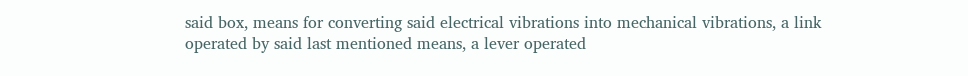said box, means for converting said electrical vibrations into mechanical vibrations, a link operated by said last mentioned means, a lever operated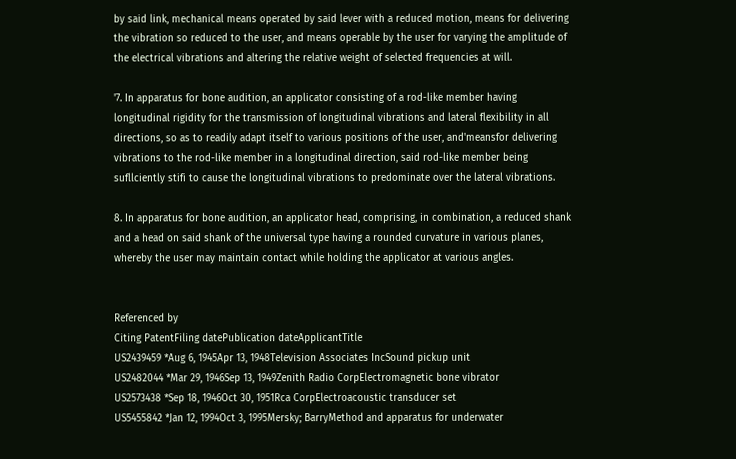by said link, mechanical means operated by said lever with a reduced motion, means for delivering the vibration so reduced to the user, and means operable by the user for varying the amplitude of the electrical vibrations and altering the relative weight of selected frequencies at will.

'7. In apparatus for bone audition, an applicator consisting of a rod-like member having longitudinal rigidity for the transmission of longitudinal vibrations and lateral flexibility in all directions, so as to readily adapt itself to various positions of the user, and'meansfor delivering vibrations to the rod-like member in a longitudinal direction, said rod-like member being sufllciently stifi to cause the longitudinal vibrations to predominate over the lateral vibrations.

8. In apparatus for bone audition, an applicator head, comprising, in combination, a reduced shank and a head on said shank of the universal type having a rounded curvature in various planes, whereby the user may maintain contact while holding the applicator at various angles.


Referenced by
Citing PatentFiling datePublication dateApplicantTitle
US2439459 *Aug 6, 1945Apr 13, 1948Television Associates IncSound pickup unit
US2482044 *Mar 29, 1946Sep 13, 1949Zenith Radio CorpElectromagnetic bone vibrator
US2573438 *Sep 18, 1946Oct 30, 1951Rca CorpElectroacoustic transducer set
US5455842 *Jan 12, 1994Oct 3, 1995Mersky; BarryMethod and apparatus for underwater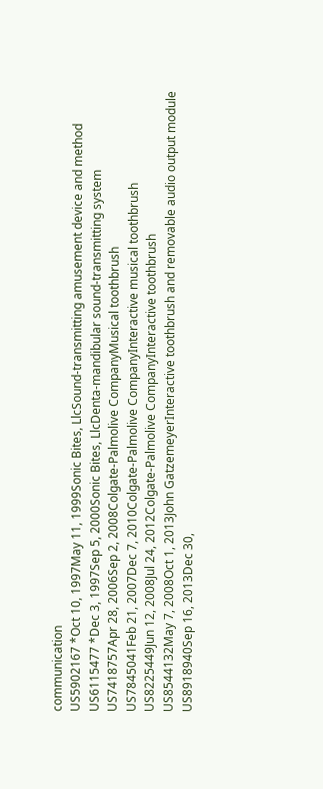communication
US5902167 *Oct 10, 1997May 11, 1999Sonic Bites, LlcSound-transmitting amusement device and method
US6115477 *Dec 3, 1997Sep 5, 2000Sonic Bites, LlcDenta-mandibular sound-transmitting system
US7418757Apr 28, 2006Sep 2, 2008Colgate-Palmolive CompanyMusical toothbrush
US7845041Feb 21, 2007Dec 7, 2010Colgate-Palmolive CompanyInteractive musical toothbrush
US8225449Jun 12, 2008Jul 24, 2012Colgate-Palmolive CompanyInteractive toothbrush
US8544132May 7, 2008Oct 1, 2013John GatzemeyerInteractive toothbrush and removable audio output module
US8918940Sep 16, 2013Dec 30,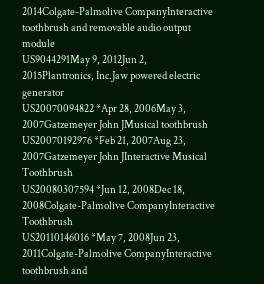2014Colgate-Palmolive CompanyInteractive toothbrush and removable audio output module
US9044291May 9, 2012Jun 2, 2015Plantronics, Inc.Jaw powered electric generator
US20070094822 *Apr 28, 2006May 3, 2007Gatzemeyer John JMusical toothbrush
US20070192976 *Feb 21, 2007Aug 23, 2007Gatzemeyer John JInteractive Musical Toothbrush
US20080307594 *Jun 12, 2008Dec 18, 2008Colgate-Palmolive CompanyInteractive Toothbrush
US20110146016 *May 7, 2008Jun 23, 2011Colgate-Palmolive CompanyInteractive toothbrush and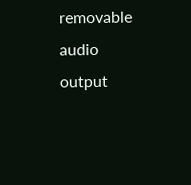removable audio output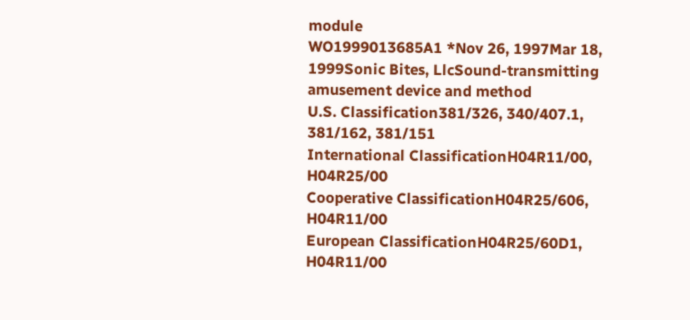module
WO1999013685A1 *Nov 26, 1997Mar 18, 1999Sonic Bites, LlcSound-transmitting amusement device and method
U.S. Classification381/326, 340/407.1, 381/162, 381/151
International ClassificationH04R11/00, H04R25/00
Cooperative ClassificationH04R25/606, H04R11/00
European ClassificationH04R25/60D1, H04R11/00